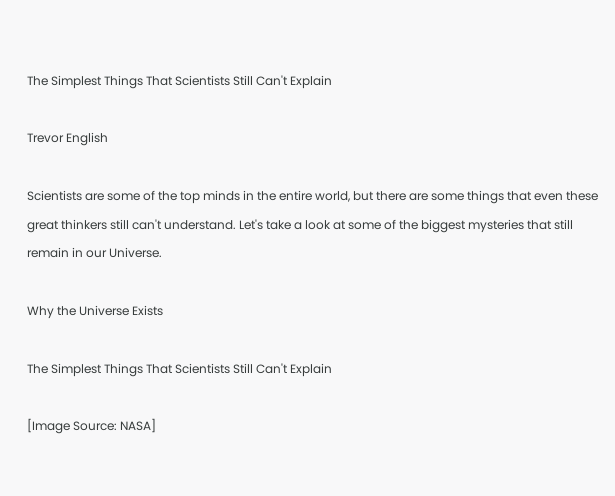The Simplest Things That Scientists Still Can't Explain

Trevor English

Scientists are some of the top minds in the entire world, but there are some things that even these great thinkers still can't understand. Let's take a look at some of the biggest mysteries that still remain in our Universe.

Why the Universe Exists

The Simplest Things That Scientists Still Can't Explain

[Image Source: NASA]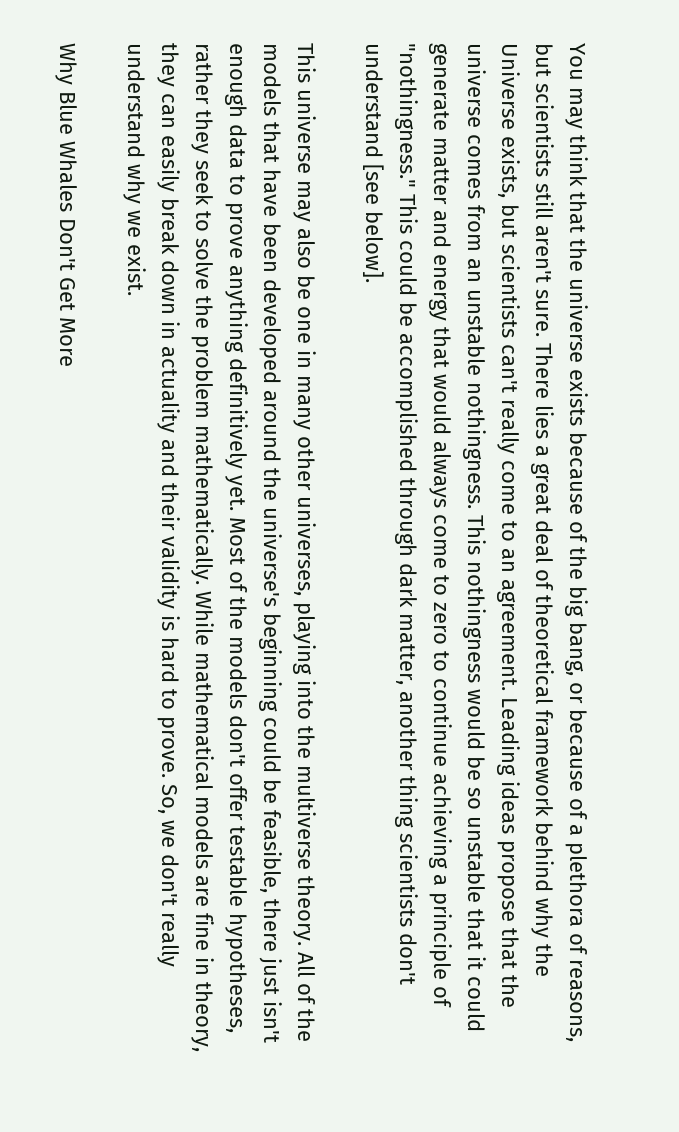You may think that the universe exists because of the big bang, or because of a plethora of reasons, but scientists still aren't sure. There lies a great deal of theoretical framework behind why the Universe exists, but scientists can't really come to an agreement. Leading ideas propose that the universe comes from an unstable nothingness. This nothingness would be so unstable that it could generate matter and energy that would always come to zero to continue achieving a principle of "nothingness." This could be accomplished through dark matter, another thing scientists don't understand [see below].

This universe may also be one in many other universes, playing into the multiverse theory. All of the models that have been developed around the universe's beginning could be feasible, there just isn't enough data to prove anything definitively yet. Most of the models don't offer testable hypotheses, rather they seek to solve the problem mathematically. While mathematical models are fine in theory, they can easily break down in actuality and their validity is hard to prove. So, we don't really understand why we exist.

Why Blue Whales Don't Get More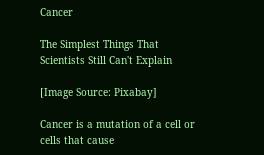Cancer

The Simplest Things That Scientists Still Can't Explain

[Image Source: Pixabay]

Cancer is a mutation of a cell or cells that cause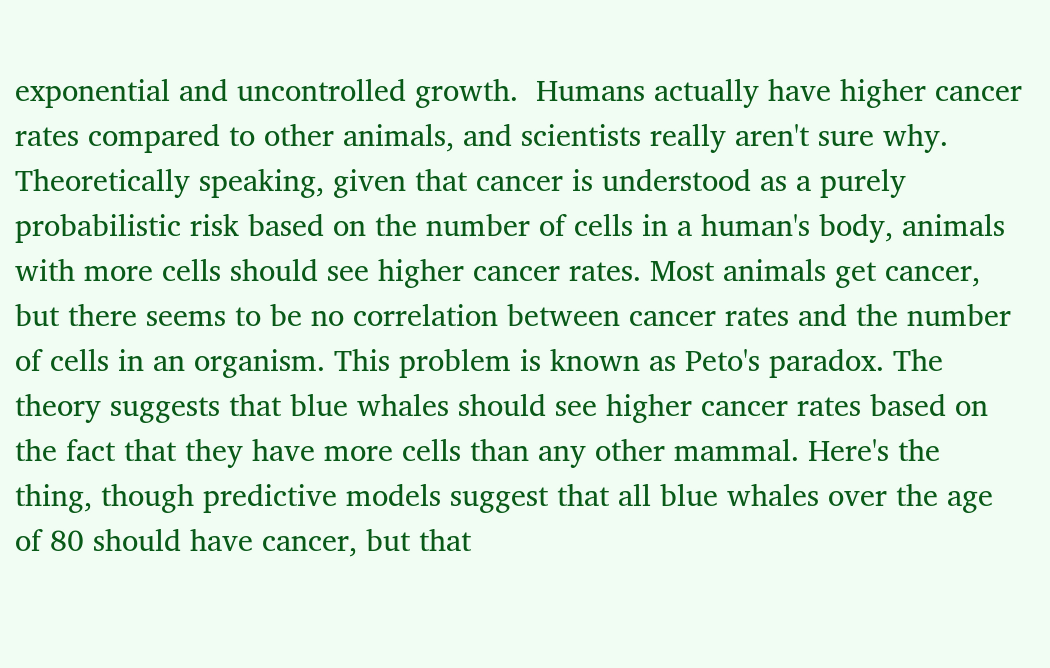exponential and uncontrolled growth.  Humans actually have higher cancer rates compared to other animals, and scientists really aren't sure why. Theoretically speaking, given that cancer is understood as a purely probabilistic risk based on the number of cells in a human's body, animals with more cells should see higher cancer rates. Most animals get cancer, but there seems to be no correlation between cancer rates and the number of cells in an organism. This problem is known as Peto's paradox. The theory suggests that blue whales should see higher cancer rates based on the fact that they have more cells than any other mammal. Here's the thing, though predictive models suggest that all blue whales over the age of 80 should have cancer, but that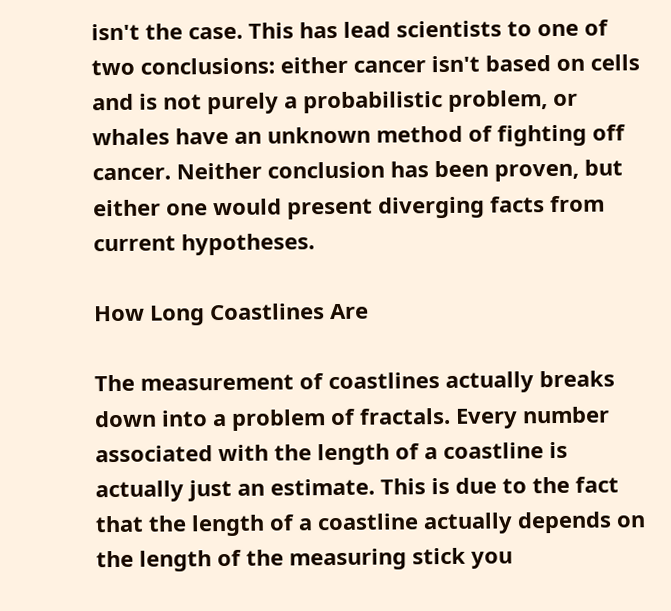isn't the case. This has lead scientists to one of two conclusions: either cancer isn't based on cells and is not purely a probabilistic problem, or whales have an unknown method of fighting off cancer. Neither conclusion has been proven, but either one would present diverging facts from current hypotheses.

How Long Coastlines Are

The measurement of coastlines actually breaks down into a problem of fractals. Every number associated with the length of a coastline is actually just an estimate. This is due to the fact that the length of a coastline actually depends on the length of the measuring stick you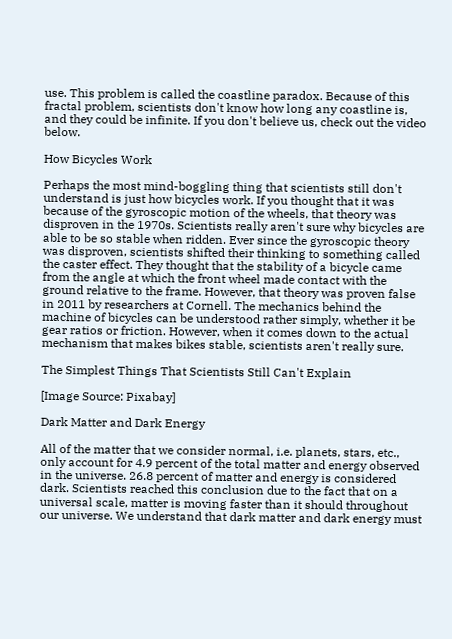use. This problem is called the coastline paradox. Because of this fractal problem, scientists don't know how long any coastline is, and they could be infinite. If you don't believe us, check out the video below.

How Bicycles Work

Perhaps the most mind-boggling thing that scientists still don't understand is just how bicycles work. If you thought that it was because of the gyroscopic motion of the wheels, that theory was disproven in the 1970s. Scientists really aren't sure why bicycles are able to be so stable when ridden. Ever since the gyroscopic theory was disproven, scientists shifted their thinking to something called the caster effect. They thought that the stability of a bicycle came from the angle at which the front wheel made contact with the ground relative to the frame. However, that theory was proven false in 2011 by researchers at Cornell. The mechanics behind the machine of bicycles can be understood rather simply, whether it be gear ratios or friction. However, when it comes down to the actual mechanism that makes bikes stable, scientists aren't really sure.

The Simplest Things That Scientists Still Can't Explain

[Image Source: Pixabay]

Dark Matter and Dark Energy

All of the matter that we consider normal, i.e. planets, stars, etc., only account for 4.9 percent of the total matter and energy observed in the universe. 26.8 percent of matter and energy is considered dark. Scientists reached this conclusion due to the fact that on a universal scale, matter is moving faster than it should throughout our universe. We understand that dark matter and dark energy must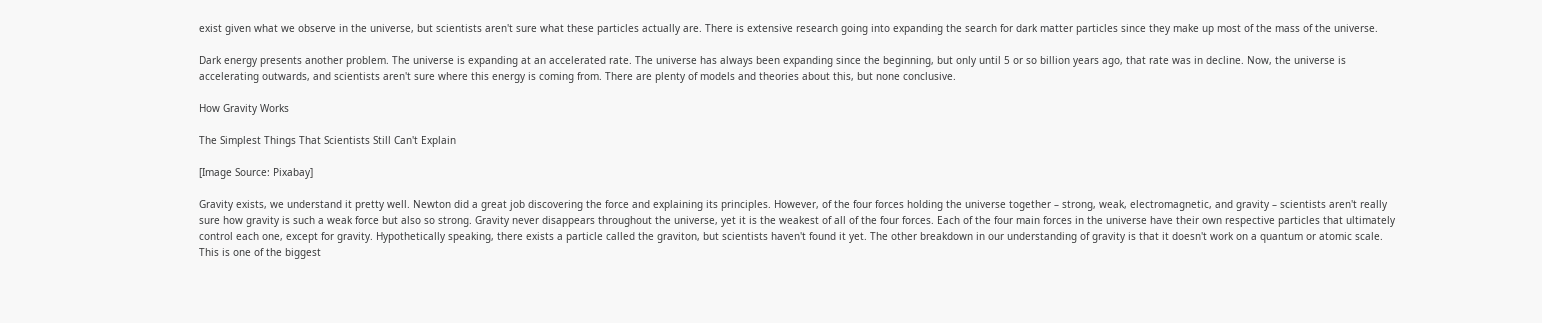exist given what we observe in the universe, but scientists aren't sure what these particles actually are. There is extensive research going into expanding the search for dark matter particles since they make up most of the mass of the universe.

Dark energy presents another problem. The universe is expanding at an accelerated rate. The universe has always been expanding since the beginning, but only until 5 or so billion years ago, that rate was in decline. Now, the universe is accelerating outwards, and scientists aren't sure where this energy is coming from. There are plenty of models and theories about this, but none conclusive.

How Gravity Works

The Simplest Things That Scientists Still Can't Explain

[Image Source: Pixabay]

Gravity exists, we understand it pretty well. Newton did a great job discovering the force and explaining its principles. However, of the four forces holding the universe together – strong, weak, electromagnetic, and gravity – scientists aren't really sure how gravity is such a weak force but also so strong. Gravity never disappears throughout the universe, yet it is the weakest of all of the four forces. Each of the four main forces in the universe have their own respective particles that ultimately control each one, except for gravity. Hypothetically speaking, there exists a particle called the graviton, but scientists haven't found it yet. The other breakdown in our understanding of gravity is that it doesn't work on a quantum or atomic scale. This is one of the biggest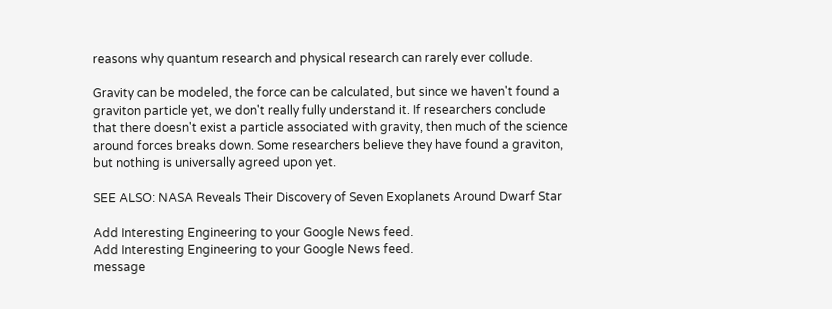reasons why quantum research and physical research can rarely ever collude.

Gravity can be modeled, the force can be calculated, but since we haven't found a graviton particle yet, we don't really fully understand it. If researchers conclude that there doesn't exist a particle associated with gravity, then much of the science around forces breaks down. Some researchers believe they have found a graviton, but nothing is universally agreed upon yet.

SEE ALSO: NASA Reveals Their Discovery of Seven Exoplanets Around Dwarf Star

Add Interesting Engineering to your Google News feed.
Add Interesting Engineering to your Google News feed.
message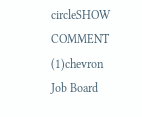circleSHOW COMMENT (1)chevron
Job Board